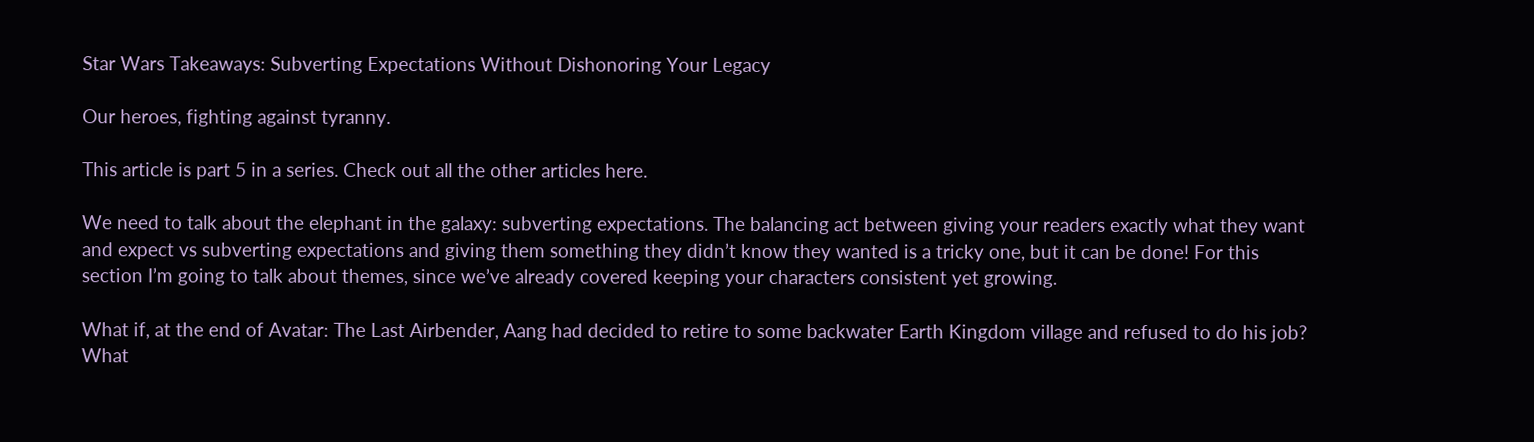Star Wars Takeaways: Subverting Expectations Without Dishonoring Your Legacy

Our heroes, fighting against tyranny.

This article is part 5 in a series. Check out all the other articles here.

We need to talk about the elephant in the galaxy: subverting expectations. The balancing act between giving your readers exactly what they want and expect vs subverting expectations and giving them something they didn’t know they wanted is a tricky one, but it can be done! For this section I’m going to talk about themes, since we’ve already covered keeping your characters consistent yet growing.

What if, at the end of Avatar: The Last Airbender, Aang had decided to retire to some backwater Earth Kingdom village and refused to do his job? What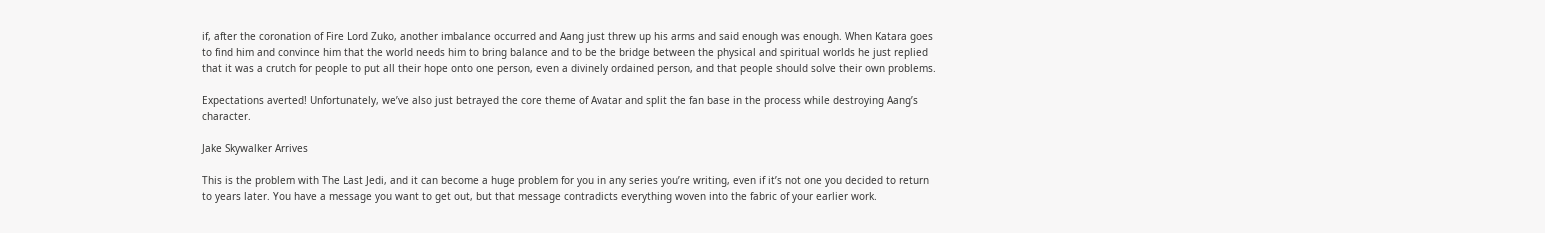if, after the coronation of Fire Lord Zuko, another imbalance occurred and Aang just threw up his arms and said enough was enough. When Katara goes to find him and convince him that the world needs him to bring balance and to be the bridge between the physical and spiritual worlds he just replied that it was a crutch for people to put all their hope onto one person, even a divinely ordained person, and that people should solve their own problems.

Expectations averted! Unfortunately, we’ve also just betrayed the core theme of Avatar and split the fan base in the process while destroying Aang’s character.

Jake Skywalker Arrives

This is the problem with The Last Jedi, and it can become a huge problem for you in any series you’re writing, even if it’s not one you decided to return to years later. You have a message you want to get out, but that message contradicts everything woven into the fabric of your earlier work.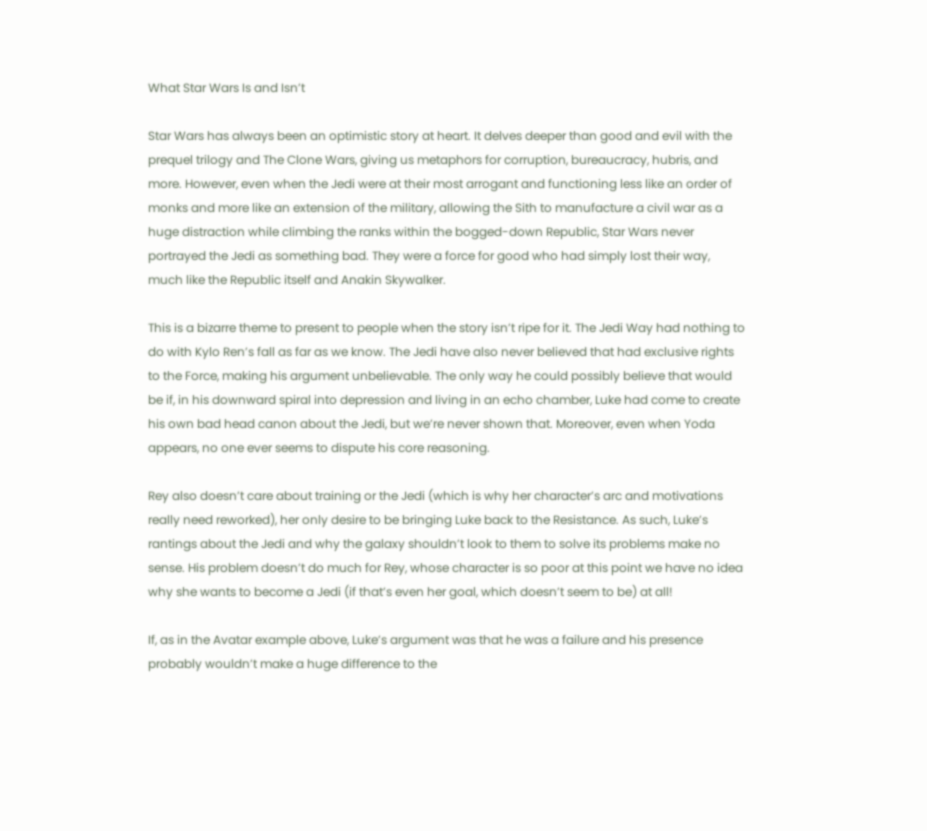What Star Wars Is and Isn’t

Star Wars has always been an optimistic story at heart. It delves deeper than good and evil with the prequel trilogy and The Clone Wars, giving us metaphors for corruption, bureaucracy, hubris, and more. However, even when the Jedi were at their most arrogant and functioning less like an order of monks and more like an extension of the military, allowing the Sith to manufacture a civil war as a huge distraction while climbing the ranks within the bogged-down Republic, Star Wars never portrayed the Jedi as something bad. They were a force for good who had simply lost their way, much like the Republic itself and Anakin Skywalker.

This is a bizarre theme to present to people when the story isn’t ripe for it. The Jedi Way had nothing to do with Kylo Ren’s fall as far as we know. The Jedi have also never believed that had exclusive rights to the Force, making his argument unbelievable. The only way he could possibly believe that would be if, in his downward spiral into depression and living in an echo chamber, Luke had come to create his own bad head canon about the Jedi, but we’re never shown that. Moreover, even when Yoda appears, no one ever seems to dispute his core reasoning.

Rey also doesn’t care about training or the Jedi (which is why her character’s arc and motivations really need reworked), her only desire to be bringing Luke back to the Resistance. As such, Luke’s rantings about the Jedi and why the galaxy shouldn’t look to them to solve its problems make no sense. His problem doesn’t do much for Rey, whose character is so poor at this point we have no idea why she wants to become a Jedi (if that’s even her goal, which doesn’t seem to be) at all!

If, as in the Avatar example above, Luke’s argument was that he was a failure and his presence probably wouldn’t make a huge difference to the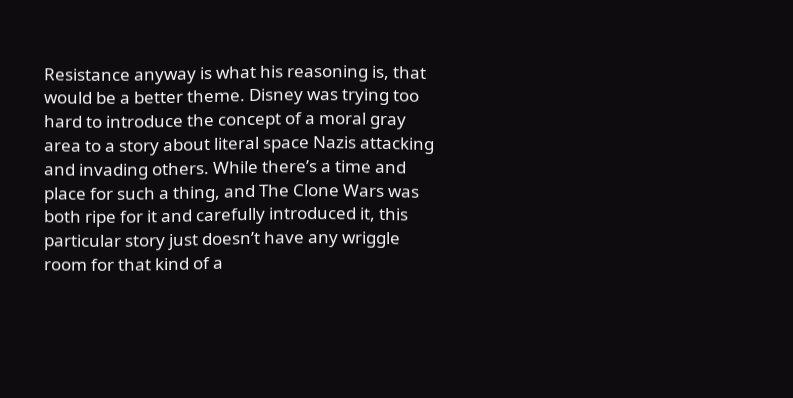Resistance anyway is what his reasoning is, that would be a better theme. Disney was trying too hard to introduce the concept of a moral gray area to a story about literal space Nazis attacking and invading others. While there’s a time and place for such a thing, and The Clone Wars was both ripe for it and carefully introduced it, this particular story just doesn’t have any wriggle room for that kind of a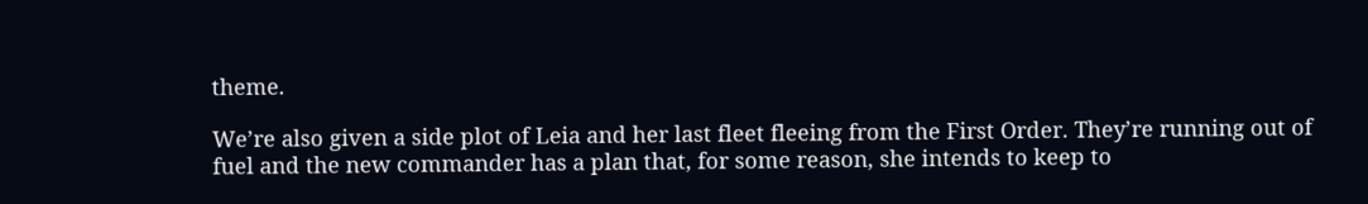theme.

We’re also given a side plot of Leia and her last fleet fleeing from the First Order. They’re running out of fuel and the new commander has a plan that, for some reason, she intends to keep to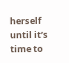herself until it’s time to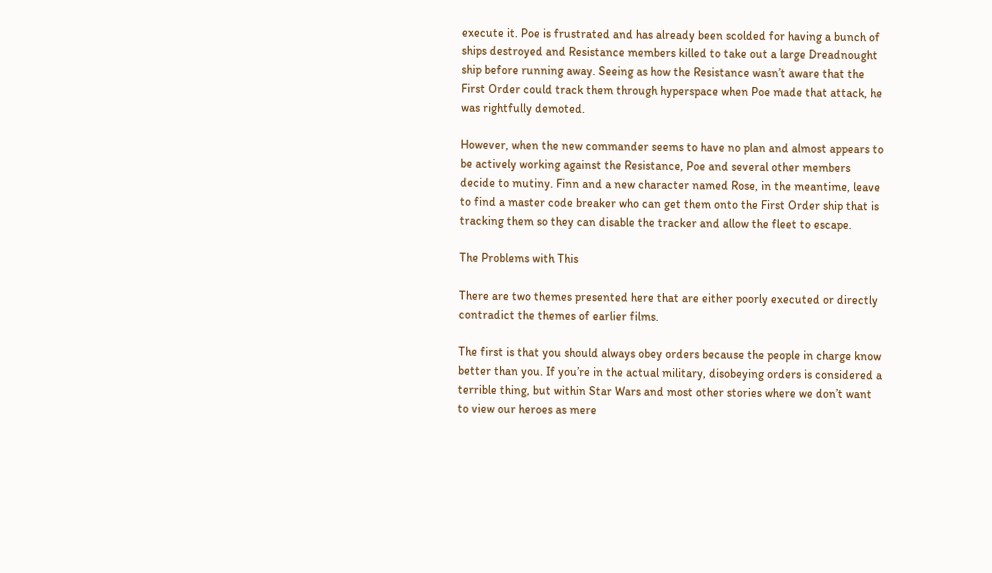execute it. Poe is frustrated and has already been scolded for having a bunch of ships destroyed and Resistance members killed to take out a large Dreadnought ship before running away. Seeing as how the Resistance wasn’t aware that the First Order could track them through hyperspace when Poe made that attack, he was rightfully demoted.

However, when the new commander seems to have no plan and almost appears to be actively working against the Resistance, Poe and several other members decide to mutiny. Finn and a new character named Rose, in the meantime, leave to find a master code breaker who can get them onto the First Order ship that is tracking them so they can disable the tracker and allow the fleet to escape.

The Problems with This

There are two themes presented here that are either poorly executed or directly contradict the themes of earlier films.

The first is that you should always obey orders because the people in charge know better than you. If you’re in the actual military, disobeying orders is considered a terrible thing, but within Star Wars and most other stories where we don’t want to view our heroes as mere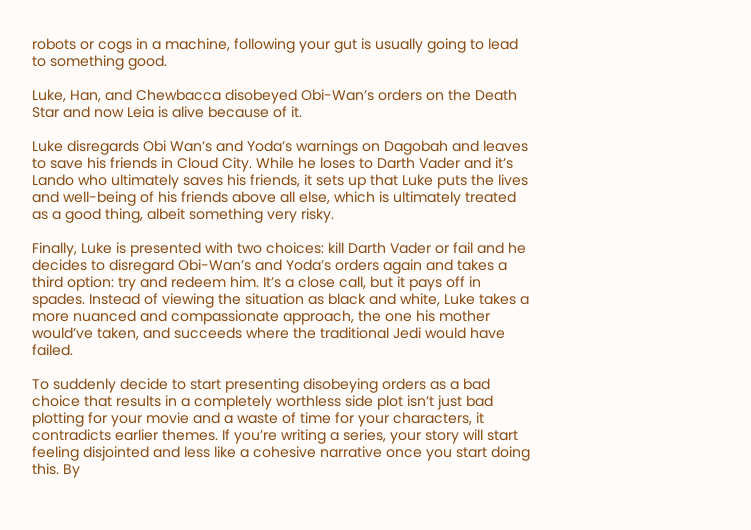robots or cogs in a machine, following your gut is usually going to lead to something good.

Luke, Han, and Chewbacca disobeyed Obi-Wan’s orders on the Death Star and now Leia is alive because of it.

Luke disregards Obi Wan’s and Yoda’s warnings on Dagobah and leaves to save his friends in Cloud City. While he loses to Darth Vader and it’s Lando who ultimately saves his friends, it sets up that Luke puts the lives and well-being of his friends above all else, which is ultimately treated as a good thing, albeit something very risky.

Finally, Luke is presented with two choices: kill Darth Vader or fail and he decides to disregard Obi-Wan’s and Yoda’s orders again and takes a third option: try and redeem him. It’s a close call, but it pays off in spades. Instead of viewing the situation as black and white, Luke takes a more nuanced and compassionate approach, the one his mother would’ve taken, and succeeds where the traditional Jedi would have failed.

To suddenly decide to start presenting disobeying orders as a bad choice that results in a completely worthless side plot isn’t just bad plotting for your movie and a waste of time for your characters, it contradicts earlier themes. If you’re writing a series, your story will start feeling disjointed and less like a cohesive narrative once you start doing this. By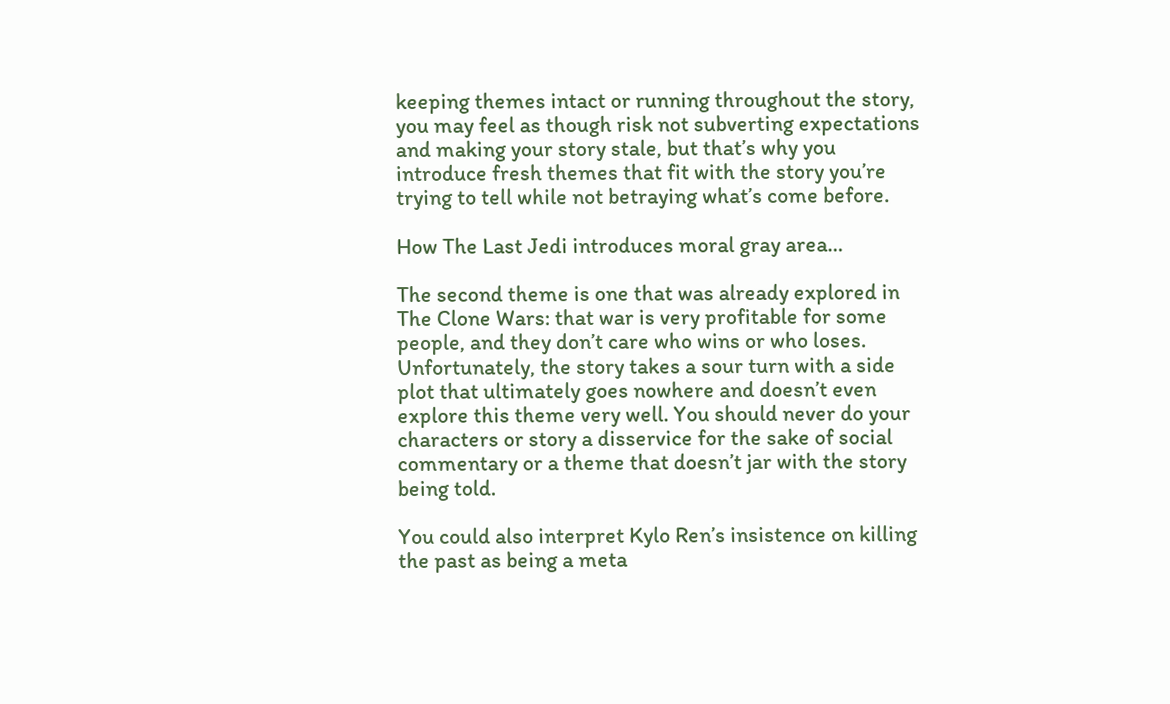keeping themes intact or running throughout the story, you may feel as though risk not subverting expectations and making your story stale, but that’s why you introduce fresh themes that fit with the story you’re trying to tell while not betraying what’s come before.

How The Last Jedi introduces moral gray area…

The second theme is one that was already explored in The Clone Wars: that war is very profitable for some people, and they don’t care who wins or who loses. Unfortunately, the story takes a sour turn with a side plot that ultimately goes nowhere and doesn’t even explore this theme very well. You should never do your characters or story a disservice for the sake of social commentary or a theme that doesn’t jar with the story being told.

You could also interpret Kylo Ren’s insistence on killing the past as being a meta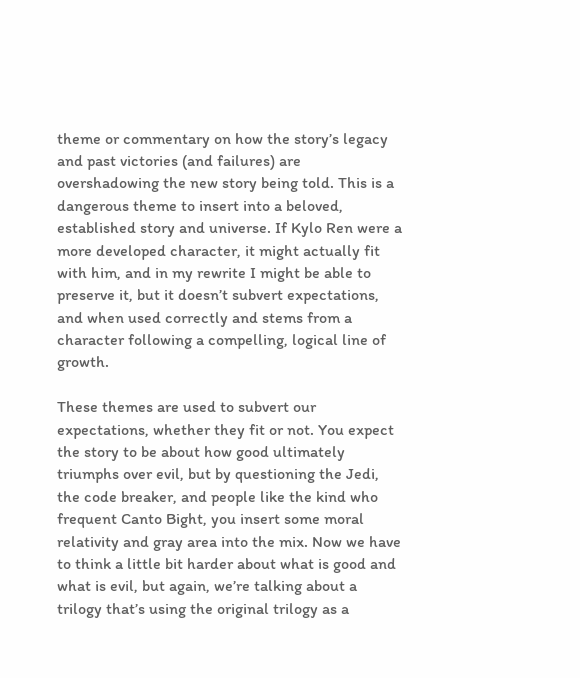theme or commentary on how the story’s legacy and past victories (and failures) are overshadowing the new story being told. This is a dangerous theme to insert into a beloved, established story and universe. If Kylo Ren were a more developed character, it might actually fit with him, and in my rewrite I might be able to preserve it, but it doesn’t subvert expectations, and when used correctly and stems from a character following a compelling, logical line of growth.

These themes are used to subvert our expectations, whether they fit or not. You expect the story to be about how good ultimately triumphs over evil, but by questioning the Jedi, the code breaker, and people like the kind who frequent Canto Bight, you insert some moral relativity and gray area into the mix. Now we have to think a little bit harder about what is good and what is evil, but again, we’re talking about a trilogy that’s using the original trilogy as a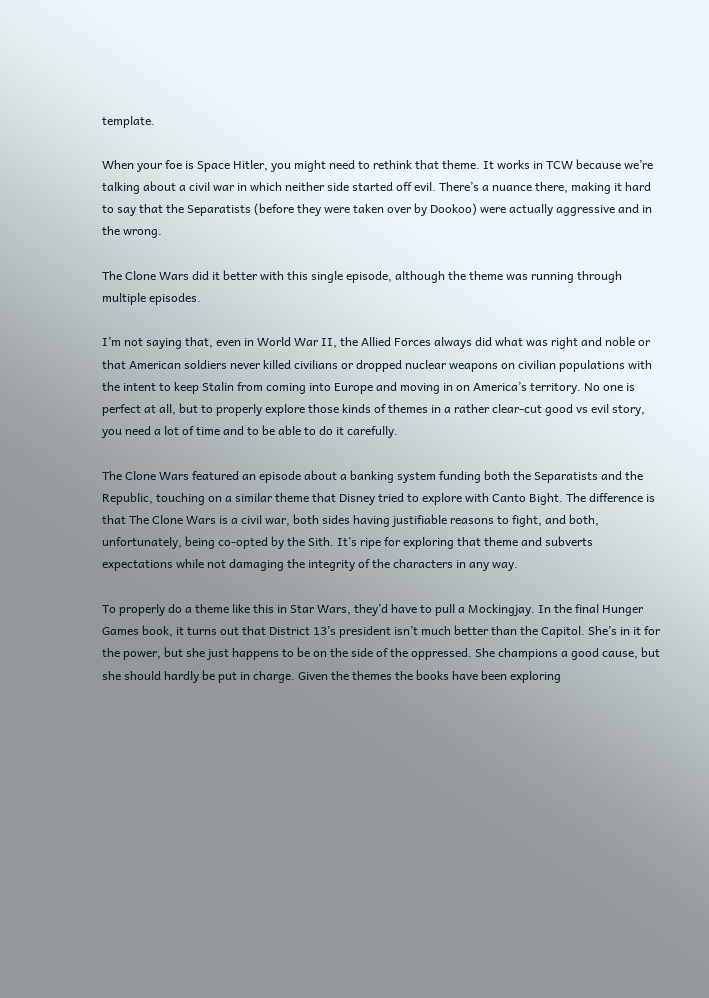template.

When your foe is Space Hitler, you might need to rethink that theme. It works in TCW because we’re talking about a civil war in which neither side started off evil. There’s a nuance there, making it hard to say that the Separatists (before they were taken over by Dookoo) were actually aggressive and in the wrong.

The Clone Wars did it better with this single episode, although the theme was running through multiple episodes.

I’m not saying that, even in World War II, the Allied Forces always did what was right and noble or that American soldiers never killed civilians or dropped nuclear weapons on civilian populations with the intent to keep Stalin from coming into Europe and moving in on America’s territory. No one is perfect at all, but to properly explore those kinds of themes in a rather clear-cut good vs evil story, you need a lot of time and to be able to do it carefully.

The Clone Wars featured an episode about a banking system funding both the Separatists and the Republic, touching on a similar theme that Disney tried to explore with Canto Bight. The difference is that The Clone Wars is a civil war, both sides having justifiable reasons to fight, and both, unfortunately, being co-opted by the Sith. It’s ripe for exploring that theme and subverts expectations while not damaging the integrity of the characters in any way.

To properly do a theme like this in Star Wars, they’d have to pull a Mockingjay. In the final Hunger Games book, it turns out that District 13’s president isn’t much better than the Capitol. She’s in it for the power, but she just happens to be on the side of the oppressed. She champions a good cause, but she should hardly be put in charge. Given the themes the books have been exploring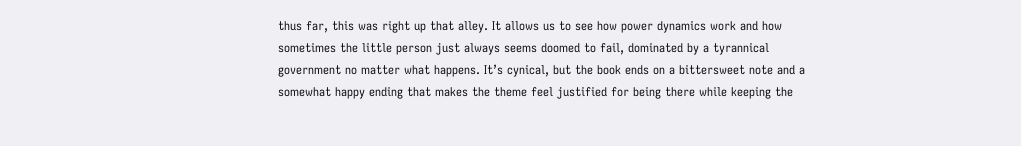thus far, this was right up that alley. It allows us to see how power dynamics work and how sometimes the little person just always seems doomed to fail, dominated by a tyrannical government no matter what happens. It’s cynical, but the book ends on a bittersweet note and a somewhat happy ending that makes the theme feel justified for being there while keeping the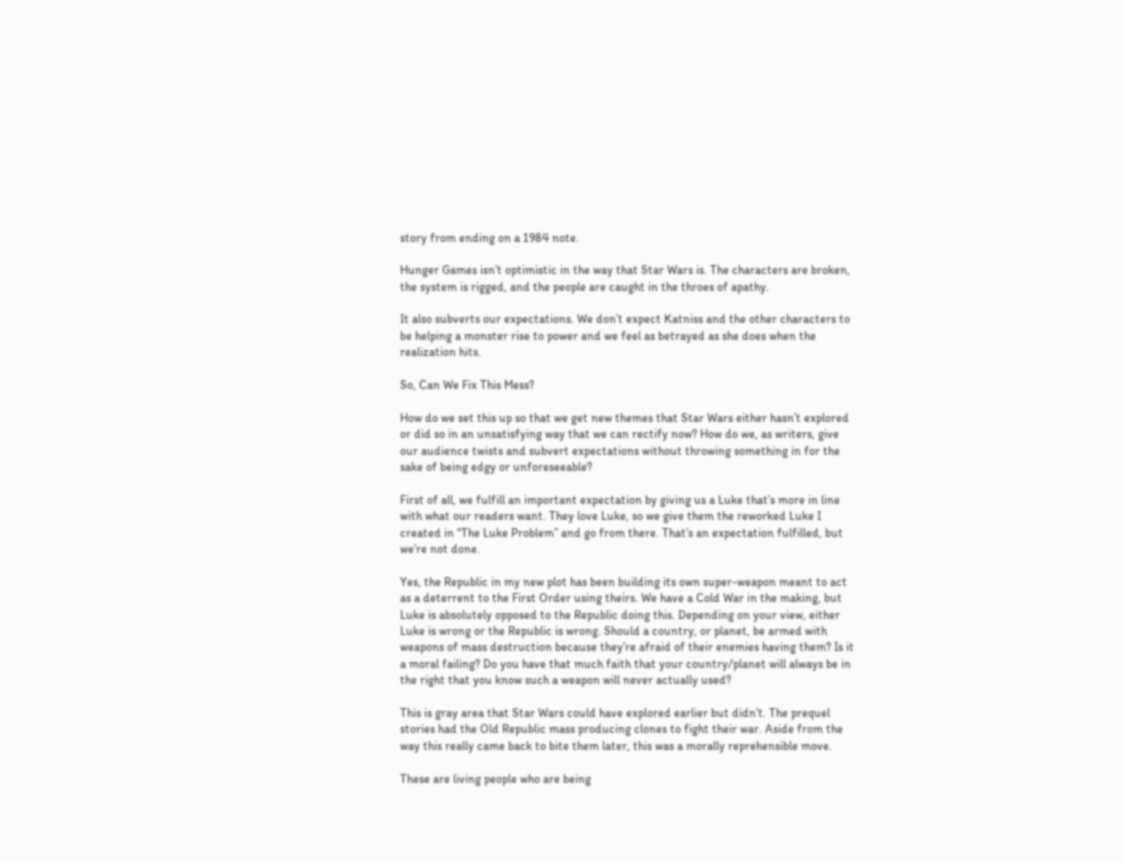story from ending on a 1984 note.

Hunger Games isn’t optimistic in the way that Star Wars is. The characters are broken, the system is rigged, and the people are caught in the throes of apathy.

It also subverts our expectations. We don’t expect Katniss and the other characters to be helping a monster rise to power and we feel as betrayed as she does when the realization hits.

So, Can We Fix This Mess?

How do we set this up so that we get new themes that Star Wars either hasn’t explored or did so in an unsatisfying way that we can rectify now? How do we, as writers, give our audience twists and subvert expectations without throwing something in for the sake of being edgy or unforeseeable?

First of all, we fulfill an important expectation by giving us a Luke that’s more in line with what our readers want. They love Luke, so we give them the reworked Luke I created in “The Luke Problem” and go from there. That’s an expectation fulfilled, but we’re not done.

Yes, the Republic in my new plot has been building its own super-weapon meant to act as a deterrent to the First Order using theirs. We have a Cold War in the making, but Luke is absolutely opposed to the Republic doing this. Depending on your view, either Luke is wrong or the Republic is wrong. Should a country, or planet, be armed with weapons of mass destruction because they’re afraid of their enemies having them? Is it a moral failing? Do you have that much faith that your country/planet will always be in the right that you know such a weapon will never actually used?

This is gray area that Star Wars could have explored earlier but didn’t. The prequel stories had the Old Republic mass producing clones to fight their war. Aside from the way this really came back to bite them later, this was a morally reprehensible move.

These are living people who are being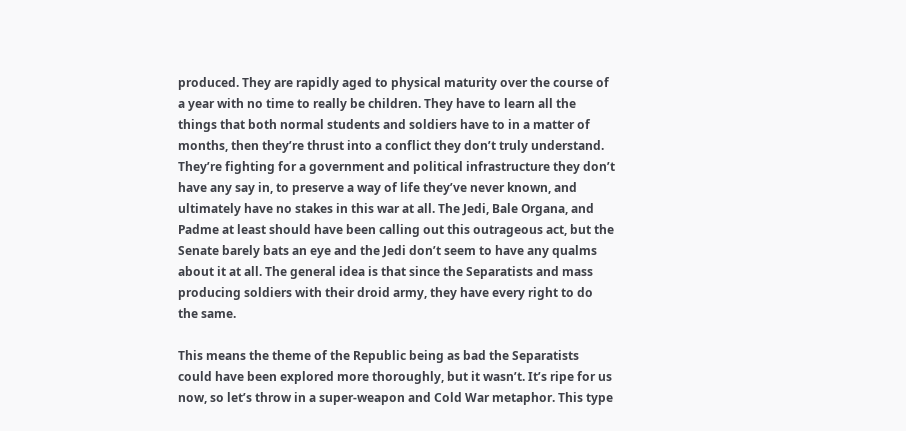produced. They are rapidly aged to physical maturity over the course of a year with no time to really be children. They have to learn all the things that both normal students and soldiers have to in a matter of months, then they’re thrust into a conflict they don’t truly understand. They’re fighting for a government and political infrastructure they don’t have any say in, to preserve a way of life they’ve never known, and ultimately have no stakes in this war at all. The Jedi, Bale Organa, and Padme at least should have been calling out this outrageous act, but the Senate barely bats an eye and the Jedi don’t seem to have any qualms about it at all. The general idea is that since the Separatists and mass producing soldiers with their droid army, they have every right to do the same.

This means the theme of the Republic being as bad the Separatists could have been explored more thoroughly, but it wasn’t. It’s ripe for us now, so let’s throw in a super-weapon and Cold War metaphor. This type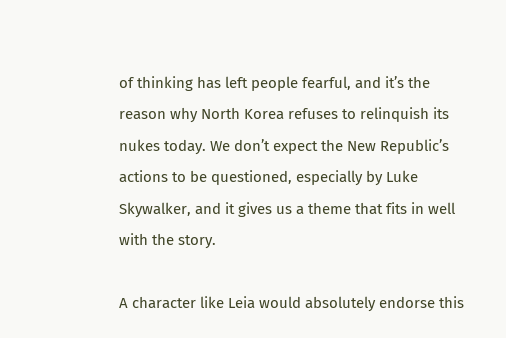of thinking has left people fearful, and it’s the reason why North Korea refuses to relinquish its nukes today. We don’t expect the New Republic’s actions to be questioned, especially by Luke Skywalker, and it gives us a theme that fits in well with the story.

A character like Leia would absolutely endorse this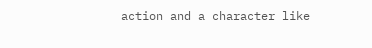action and a character like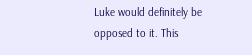Luke would definitely be opposed to it. This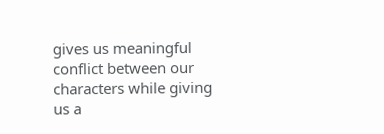gives us meaningful conflict between our characters while giving us a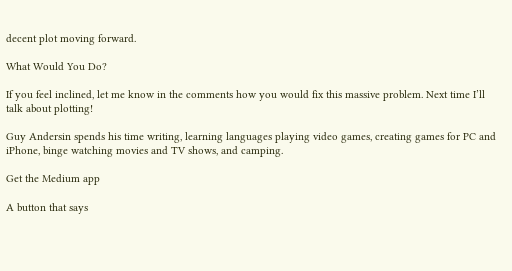decent plot moving forward.

What Would You Do?

If you feel inclined, let me know in the comments how you would fix this massive problem. Next time I’ll talk about plotting!

Guy Andersin spends his time writing, learning languages playing video games, creating games for PC and iPhone, binge watching movies and TV shows, and camping.

Get the Medium app

A button that says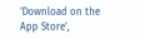'Download on the App Store',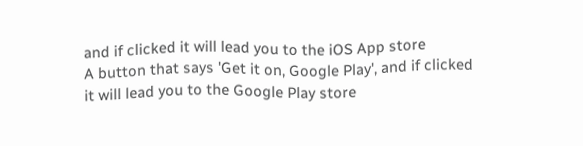and if clicked it will lead you to the iOS App store
A button that says 'Get it on, Google Play', and if clicked it will lead you to the Google Play store